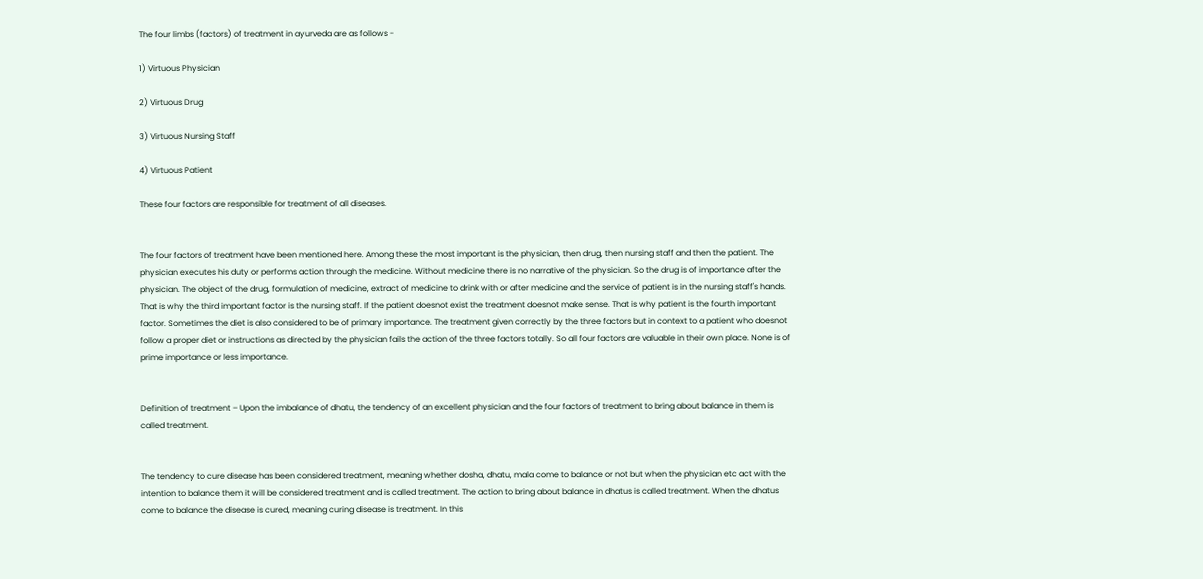The four limbs (factors) of treatment in ayurveda are as follows -

1) Virtuous Physician

2) Virtuous Drug

3) Virtuous Nursing Staff

4) Virtuous Patient

These four factors are responsible for treatment of all diseases.


The four factors of treatment have been mentioned here. Among these the most important is the physician, then drug, then nursing staff and then the patient. The physician executes his duty or performs action through the medicine. Without medicine there is no narrative of the physician. So the drug is of importance after the physician. The object of the drug, formulation of medicine, extract of medicine to drink with or after medicine and the service of patient is in the nursing staff's hands. That is why the third important factor is the nursing staff. If the patient doesnot exist the treatment doesnot make sense. That is why patient is the fourth important factor. Sometimes the diet is also considered to be of primary importance. The treatment given correctly by the three factors but in context to a patient who doesnot follow a proper diet or instructions as directed by the physician fails the action of the three factors totally. So all four factors are valuable in their own place. None is of prime importance or less importance.


Definition of treatment – Upon the imbalance of dhatu, the tendency of an excellent physician and the four factors of treatment to bring about balance in them is called treatment.


The tendency to cure disease has been considered treatment, meaning whether dosha, dhatu, mala come to balance or not but when the physician etc act with the intention to balance them it will be considered treatment and is called treatment. The action to bring about balance in dhatus is called treatment. When the dhatus come to balance the disease is cured, meaning curing disease is treatment. In this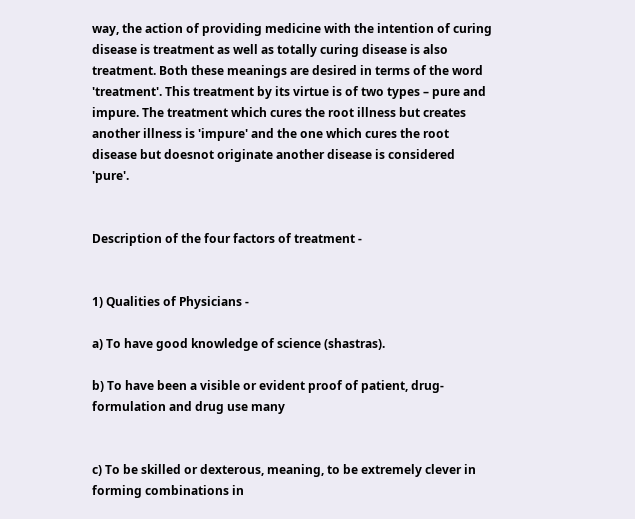way, the action of providing medicine with the intention of curing disease is treatment as well as totally curing disease is also treatment. Both these meanings are desired in terms of the word 'treatment'. This treatment by its virtue is of two types – pure and impure. The treatment which cures the root illness but creates another illness is 'impure' and the one which cures the root disease but doesnot originate another disease is considered 'pure'.


Description of the four factors of treatment -


1) Qualities of Physicians -

a) To have good knowledge of science (shastras).

b) To have been a visible or evident proof of patient, drug-formulation and drug use many


c) To be skilled or dexterous, meaning, to be extremely clever in forming combinations in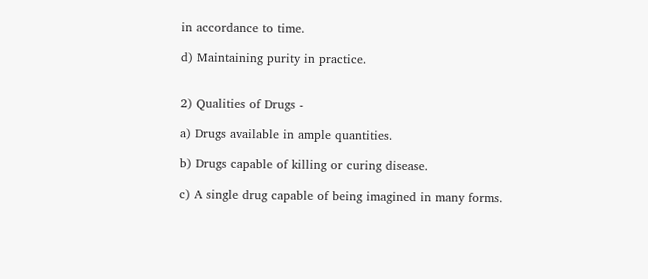in accordance to time.

d) Maintaining purity in practice.


2) Qualities of Drugs -

a) Drugs available in ample quantities.

b) Drugs capable of killing or curing disease.

c) A single drug capable of being imagined in many forms.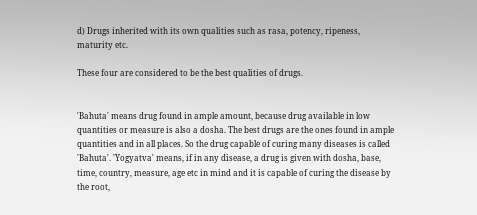d) Drugs inherited with its own qualities such as rasa, potency, ripeness, maturity etc.

These four are considered to be the best qualities of drugs.


'Bahuta' means drug found in ample amount, because drug available in low quantities or measure is also a dosha. The best drugs are the ones found in ample quantities and in all places. So the drug capable of curing many diseases is called 'Bahuta'. 'Yogyatva' means, if in any disease, a drug is given with dosha, base, time, country, measure, age etc in mind and it is capable of curing the disease by the root,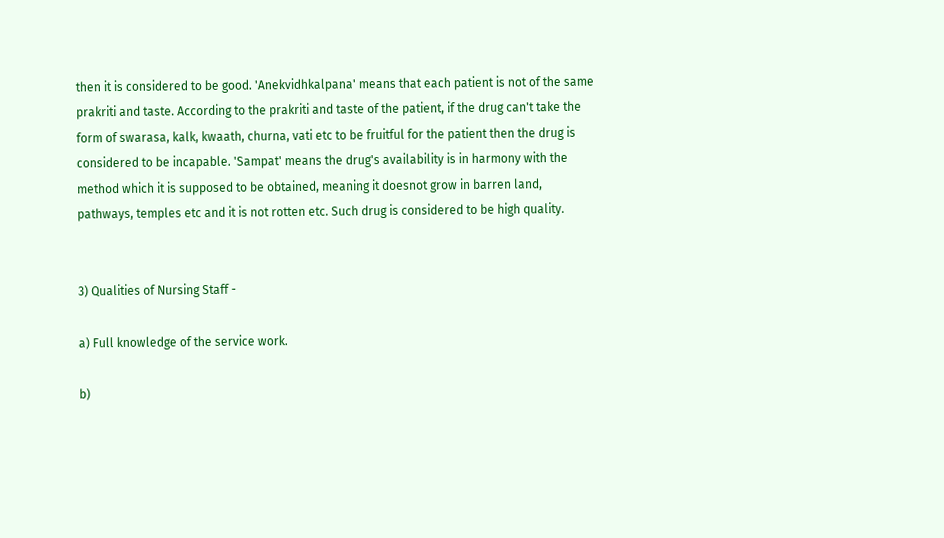then it is considered to be good. 'Anekvidhkalpana' means that each patient is not of the same prakriti and taste. According to the prakriti and taste of the patient, if the drug can't take the form of swarasa, kalk, kwaath, churna, vati etc to be fruitful for the patient then the drug is considered to be incapable. 'Sampat' means the drug's availability is in harmony with the method which it is supposed to be obtained, meaning it doesnot grow in barren land, pathways, temples etc and it is not rotten etc. Such drug is considered to be high quality.


3) Qualities of Nursing Staff -

a) Full knowledge of the service work.

b)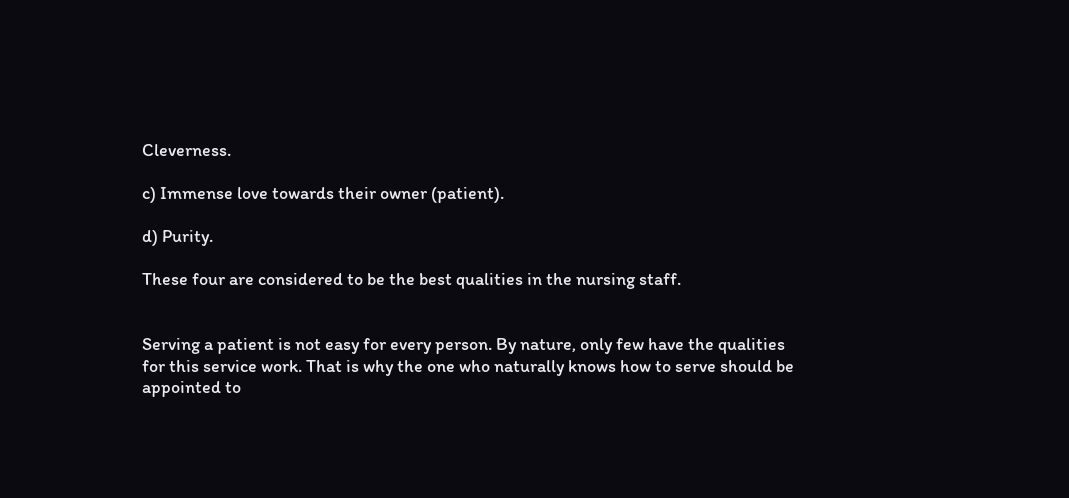Cleverness.

c) Immense love towards their owner (patient).

d) Purity.

These four are considered to be the best qualities in the nursing staff.


Serving a patient is not easy for every person. By nature, only few have the qualities for this service work. That is why the one who naturally knows how to serve should be appointed to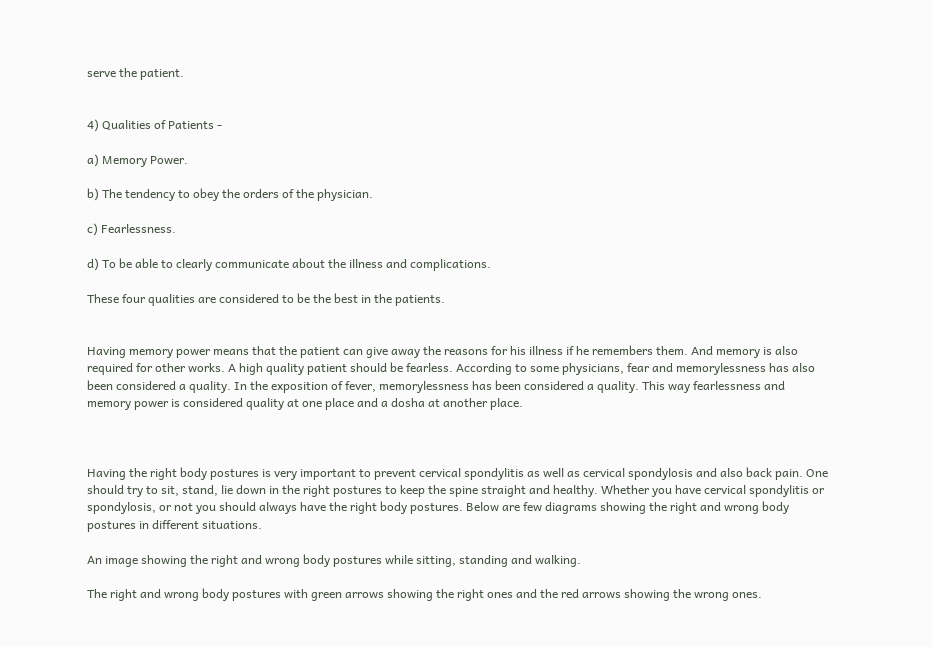serve the patient.


4) Qualities of Patients -

a) Memory Power.

b) The tendency to obey the orders of the physician.

c) Fearlessness.

d) To be able to clearly communicate about the illness and complications.

These four qualities are considered to be the best in the patients.


Having memory power means that the patient can give away the reasons for his illness if he remembers them. And memory is also required for other works. A high quality patient should be fearless. According to some physicians, fear and memorylessness has also been considered a quality. In the exposition of fever, memorylessness has been considered a quality. This way fearlessness and memory power is considered quality at one place and a dosha at another place.



Having the right body postures is very important to prevent cervical spondylitis as well as cervical spondylosis and also back pain. One should try to sit, stand, lie down in the right postures to keep the spine straight and healthy. Whether you have cervical spondylitis or spondylosis, or not you should always have the right body postures. Below are few diagrams showing the right and wrong body postures in different situations.

An image showing the right and wrong body postures while sitting, standing and walking.

The right and wrong body postures with green arrows showing the right ones and the red arrows showing the wrong ones.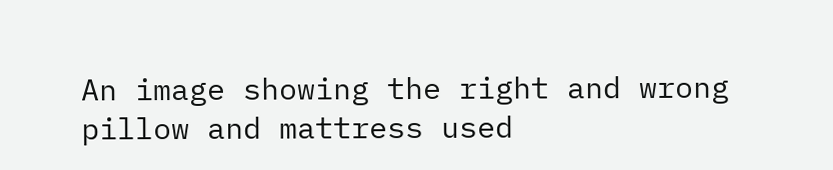An image showing the right and wrong pillow and mattress used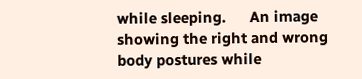while sleeping.      An image showing the right and wrong body postures while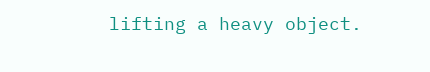lifting a heavy object.